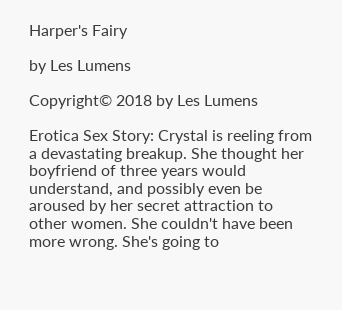Harper's Fairy

by Les Lumens

Copyright© 2018 by Les Lumens

Erotica Sex Story: Crystal is reeling from a devastating breakup. She thought her boyfriend of three years would understand, and possibly even be aroused by her secret attraction to other women. She couldn't have been more wrong. She's going to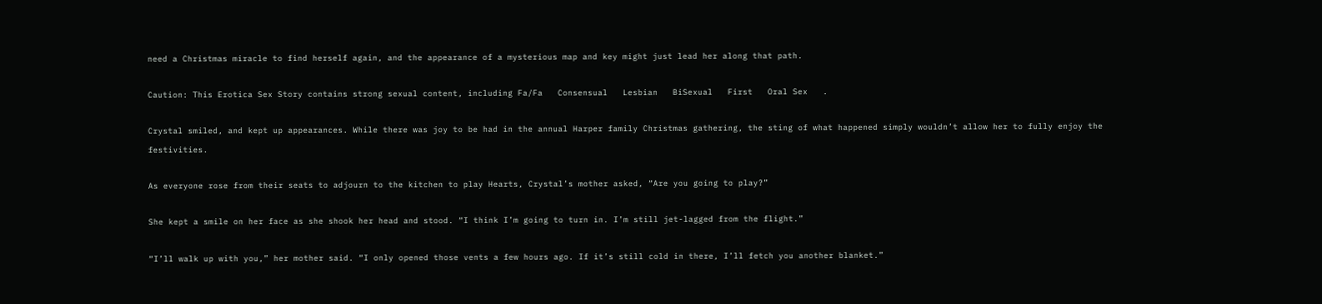need a Christmas miracle to find herself again, and the appearance of a mysterious map and key might just lead her along that path.

Caution: This Erotica Sex Story contains strong sexual content, including Fa/Fa   Consensual   Lesbian   BiSexual   First   Oral Sex   .

Crystal smiled, and kept up appearances. While there was joy to be had in the annual Harper family Christmas gathering, the sting of what happened simply wouldn’t allow her to fully enjoy the festivities.

As everyone rose from their seats to adjourn to the kitchen to play Hearts, Crystal’s mother asked, “Are you going to play?”

She kept a smile on her face as she shook her head and stood. “I think I’m going to turn in. I’m still jet-lagged from the flight.”

“I’ll walk up with you,” her mother said. “I only opened those vents a few hours ago. If it’s still cold in there, I’ll fetch you another blanket.”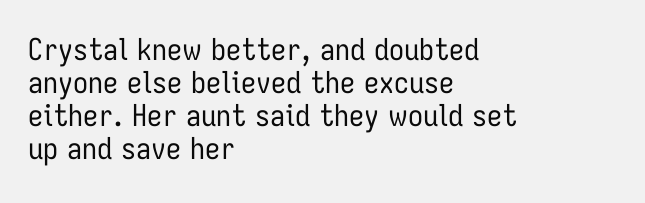Crystal knew better, and doubted anyone else believed the excuse either. Her aunt said they would set up and save her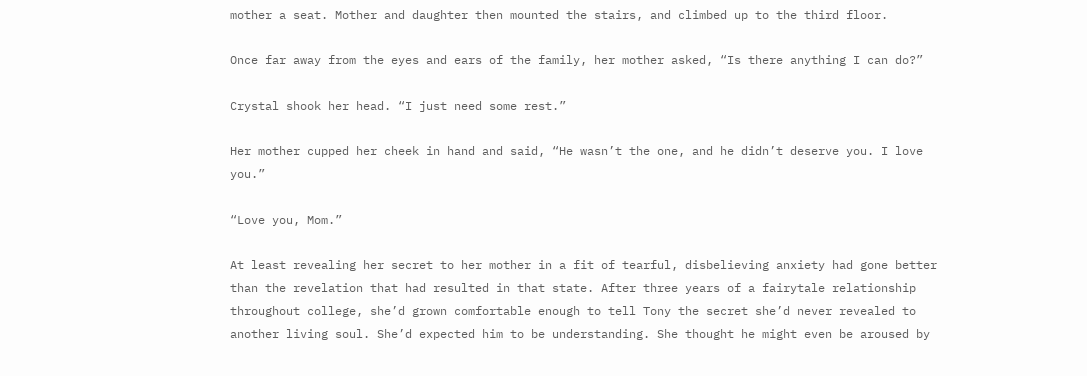mother a seat. Mother and daughter then mounted the stairs, and climbed up to the third floor.

Once far away from the eyes and ears of the family, her mother asked, “Is there anything I can do?”

Crystal shook her head. “I just need some rest.”

Her mother cupped her cheek in hand and said, “He wasn’t the one, and he didn’t deserve you. I love you.”

“Love you, Mom.”

At least revealing her secret to her mother in a fit of tearful, disbelieving anxiety had gone better than the revelation that had resulted in that state. After three years of a fairytale relationship throughout college, she’d grown comfortable enough to tell Tony the secret she’d never revealed to another living soul. She’d expected him to be understanding. She thought he might even be aroused by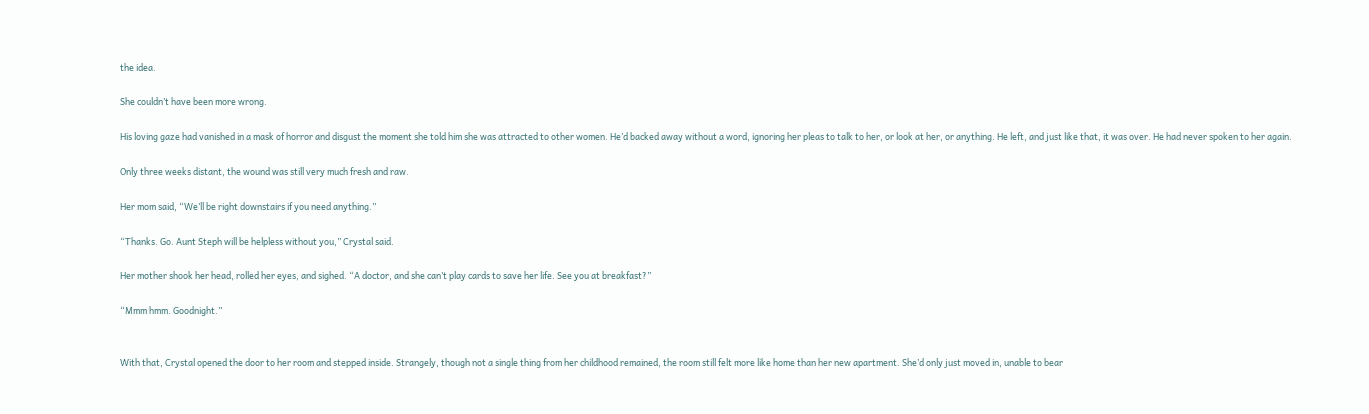the idea.

She couldn’t have been more wrong.

His loving gaze had vanished in a mask of horror and disgust the moment she told him she was attracted to other women. He’d backed away without a word, ignoring her pleas to talk to her, or look at her, or anything. He left, and just like that, it was over. He had never spoken to her again.

Only three weeks distant, the wound was still very much fresh and raw.

Her mom said, “We’ll be right downstairs if you need anything.”

“Thanks. Go. Aunt Steph will be helpless without you,” Crystal said.

Her mother shook her head, rolled her eyes, and sighed. “A doctor, and she can’t play cards to save her life. See you at breakfast?”

“Mmm hmm. Goodnight.”


With that, Crystal opened the door to her room and stepped inside. Strangely, though not a single thing from her childhood remained, the room still felt more like home than her new apartment. She’d only just moved in, unable to bear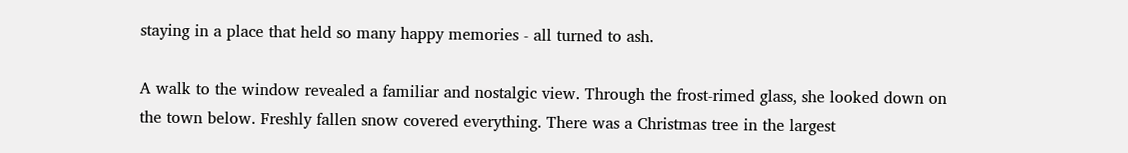staying in a place that held so many happy memories - all turned to ash.

A walk to the window revealed a familiar and nostalgic view. Through the frost-rimed glass, she looked down on the town below. Freshly fallen snow covered everything. There was a Christmas tree in the largest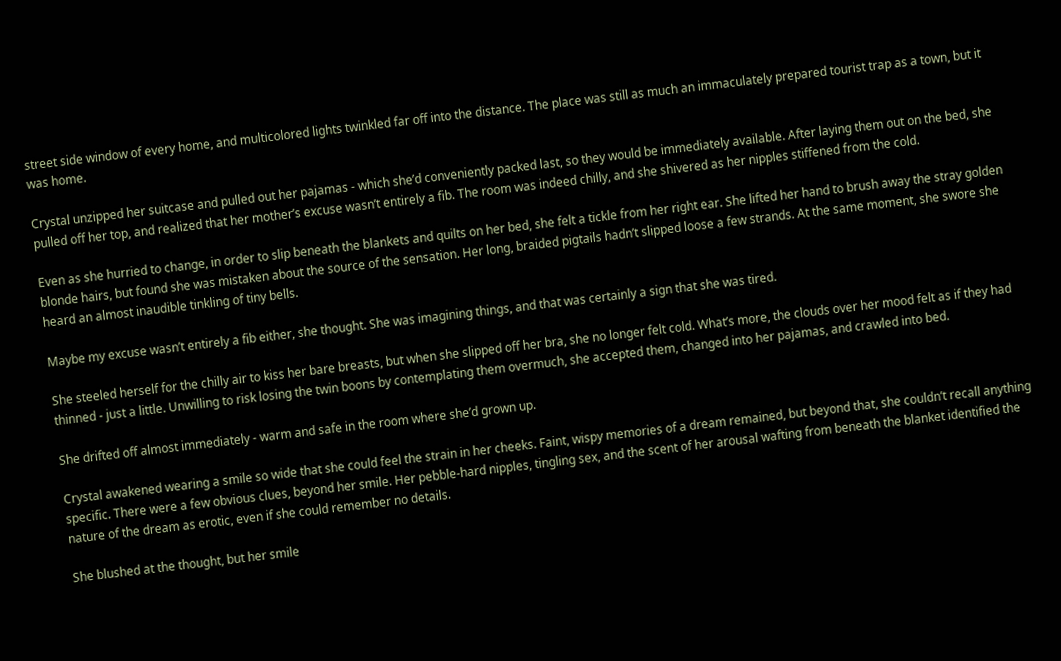street side window of every home, and multicolored lights twinkled far off into the distance. The place was still as much an immaculately prepared tourist trap as a town, but it was home.

Crystal unzipped her suitcase and pulled out her pajamas - which she’d conveniently packed last, so they would be immediately available. After laying them out on the bed, she pulled off her top, and realized that her mother’s excuse wasn’t entirely a fib. The room was indeed chilly, and she shivered as her nipples stiffened from the cold.

Even as she hurried to change, in order to slip beneath the blankets and quilts on her bed, she felt a tickle from her right ear. She lifted her hand to brush away the stray golden blonde hairs, but found she was mistaken about the source of the sensation. Her long, braided pigtails hadn’t slipped loose a few strands. At the same moment, she swore she heard an almost inaudible tinkling of tiny bells.

Maybe my excuse wasn’t entirely a fib either, she thought. She was imagining things, and that was certainly a sign that she was tired.

She steeled herself for the chilly air to kiss her bare breasts, but when she slipped off her bra, she no longer felt cold. What’s more, the clouds over her mood felt as if they had thinned - just a little. Unwilling to risk losing the twin boons by contemplating them overmuch, she accepted them, changed into her pajamas, and crawled into bed.

She drifted off almost immediately - warm and safe in the room where she’d grown up.

Crystal awakened wearing a smile so wide that she could feel the strain in her cheeks. Faint, wispy memories of a dream remained, but beyond that, she couldn’t recall anything specific. There were a few obvious clues, beyond her smile. Her pebble-hard nipples, tingling sex, and the scent of her arousal wafting from beneath the blanket identified the nature of the dream as erotic, even if she could remember no details.

She blushed at the thought, but her smile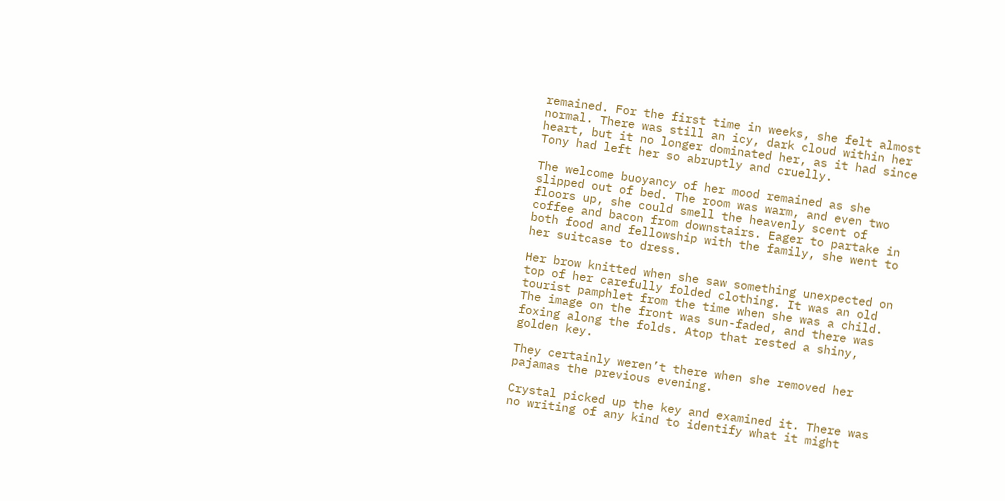remained. For the first time in weeks, she felt almost normal. There was still an icy, dark cloud within her heart, but it no longer dominated her, as it had since Tony had left her so abruptly and cruelly.

The welcome buoyancy of her mood remained as she slipped out of bed. The room was warm, and even two floors up, she could smell the heavenly scent of coffee and bacon from downstairs. Eager to partake in both food and fellowship with the family, she went to her suitcase to dress.

Her brow knitted when she saw something unexpected on top of her carefully folded clothing. It was an old tourist pamphlet from the time when she was a child. The image on the front was sun-faded, and there was foxing along the folds. Atop that rested a shiny, golden key.

They certainly weren’t there when she removed her pajamas the previous evening.

Crystal picked up the key and examined it. There was no writing of any kind to identify what it might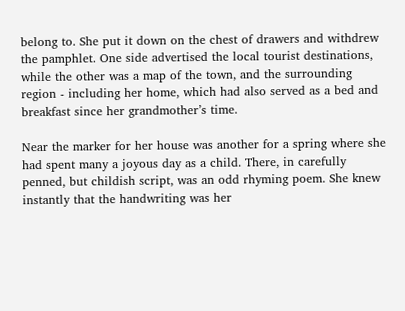belong to. She put it down on the chest of drawers and withdrew the pamphlet. One side advertised the local tourist destinations, while the other was a map of the town, and the surrounding region - including her home, which had also served as a bed and breakfast since her grandmother’s time.

Near the marker for her house was another for a spring where she had spent many a joyous day as a child. There, in carefully penned, but childish script, was an odd rhyming poem. She knew instantly that the handwriting was her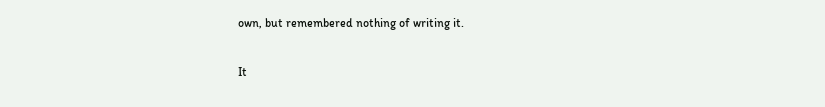own, but remembered nothing of writing it.

It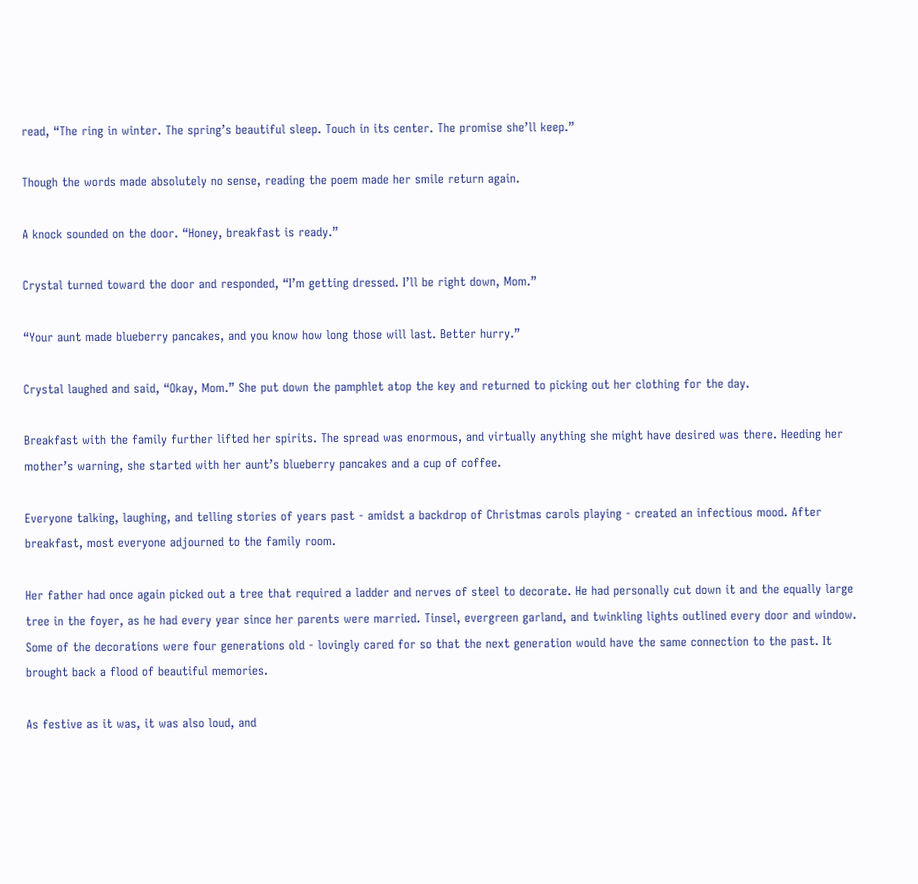read, “The ring in winter. The spring’s beautiful sleep. Touch in its center. The promise she’ll keep.”

Though the words made absolutely no sense, reading the poem made her smile return again.

A knock sounded on the door. “Honey, breakfast is ready.”

Crystal turned toward the door and responded, “I’m getting dressed. I’ll be right down, Mom.”

“Your aunt made blueberry pancakes, and you know how long those will last. Better hurry.”

Crystal laughed and said, “Okay, Mom.” She put down the pamphlet atop the key and returned to picking out her clothing for the day.

Breakfast with the family further lifted her spirits. The spread was enormous, and virtually anything she might have desired was there. Heeding her mother’s warning, she started with her aunt’s blueberry pancakes and a cup of coffee.

Everyone talking, laughing, and telling stories of years past - amidst a backdrop of Christmas carols playing - created an infectious mood. After breakfast, most everyone adjourned to the family room.

Her father had once again picked out a tree that required a ladder and nerves of steel to decorate. He had personally cut down it and the equally large tree in the foyer, as he had every year since her parents were married. Tinsel, evergreen garland, and twinkling lights outlined every door and window. Some of the decorations were four generations old - lovingly cared for so that the next generation would have the same connection to the past. It brought back a flood of beautiful memories.

As festive as it was, it was also loud, and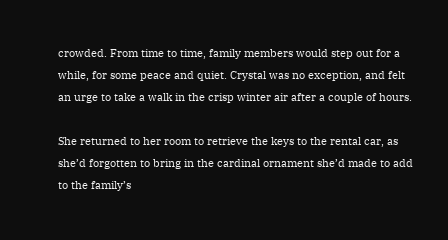crowded. From time to time, family members would step out for a while, for some peace and quiet. Crystal was no exception, and felt an urge to take a walk in the crisp winter air after a couple of hours.

She returned to her room to retrieve the keys to the rental car, as she’d forgotten to bring in the cardinal ornament she’d made to add to the family’s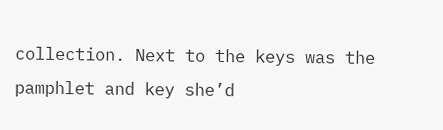collection. Next to the keys was the pamphlet and key she’d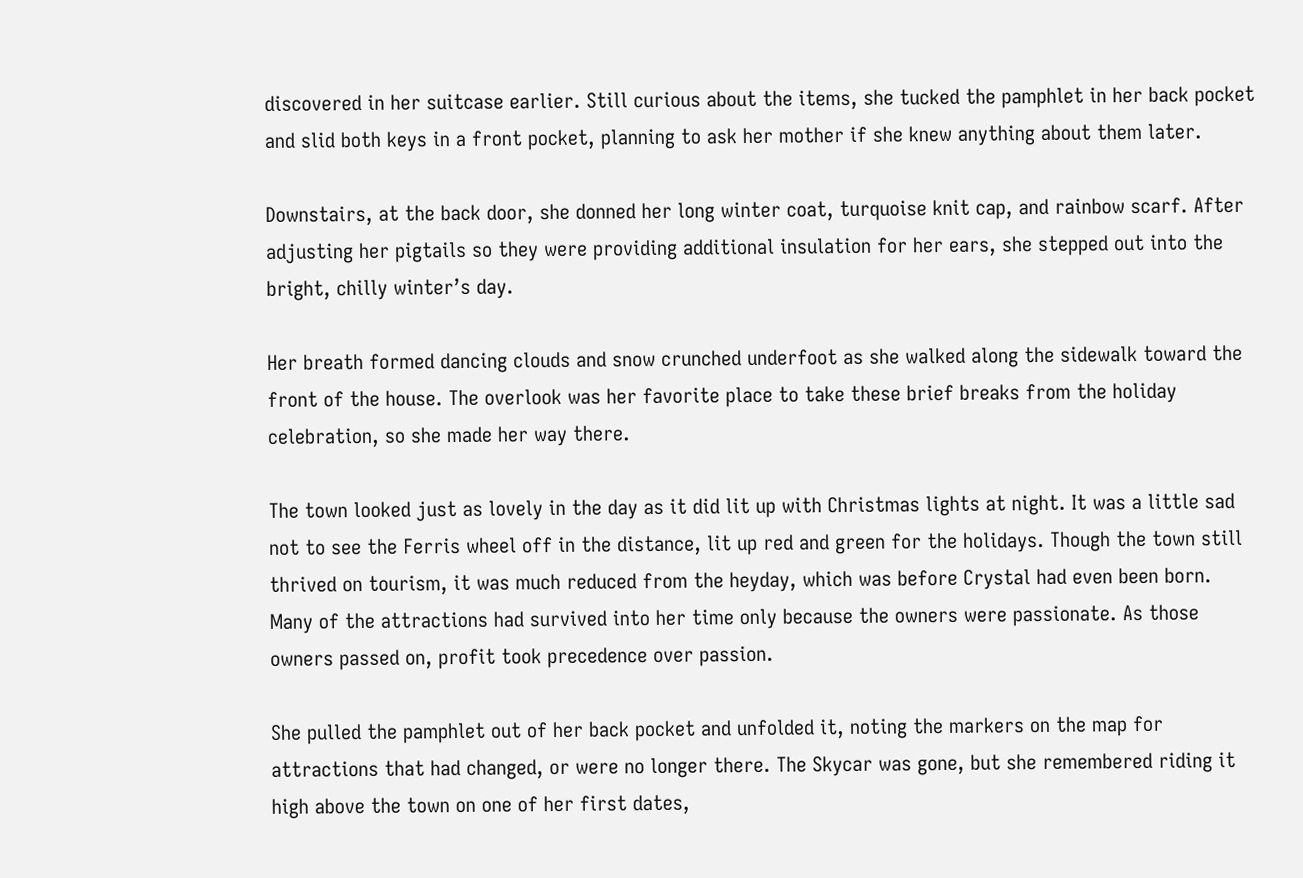discovered in her suitcase earlier. Still curious about the items, she tucked the pamphlet in her back pocket and slid both keys in a front pocket, planning to ask her mother if she knew anything about them later.

Downstairs, at the back door, she donned her long winter coat, turquoise knit cap, and rainbow scarf. After adjusting her pigtails so they were providing additional insulation for her ears, she stepped out into the bright, chilly winter’s day.

Her breath formed dancing clouds and snow crunched underfoot as she walked along the sidewalk toward the front of the house. The overlook was her favorite place to take these brief breaks from the holiday celebration, so she made her way there.

The town looked just as lovely in the day as it did lit up with Christmas lights at night. It was a little sad not to see the Ferris wheel off in the distance, lit up red and green for the holidays. Though the town still thrived on tourism, it was much reduced from the heyday, which was before Crystal had even been born. Many of the attractions had survived into her time only because the owners were passionate. As those owners passed on, profit took precedence over passion.

She pulled the pamphlet out of her back pocket and unfolded it, noting the markers on the map for attractions that had changed, or were no longer there. The Skycar was gone, but she remembered riding it high above the town on one of her first dates,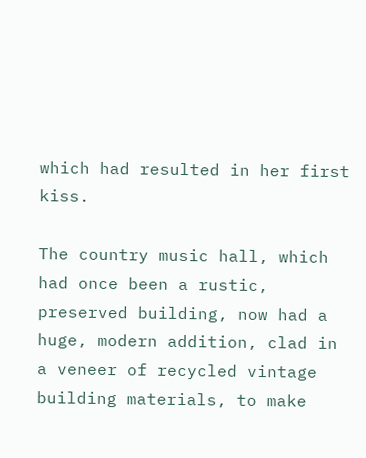which had resulted in her first kiss.

The country music hall, which had once been a rustic, preserved building, now had a huge, modern addition, clad in a veneer of recycled vintage building materials, to make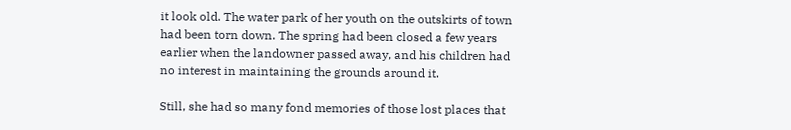it look old. The water park of her youth on the outskirts of town had been torn down. The spring had been closed a few years earlier when the landowner passed away, and his children had no interest in maintaining the grounds around it.

Still, she had so many fond memories of those lost places that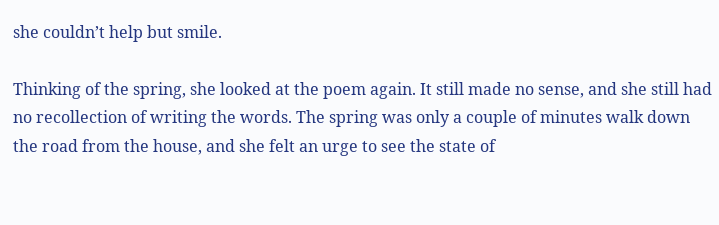she couldn’t help but smile.

Thinking of the spring, she looked at the poem again. It still made no sense, and she still had no recollection of writing the words. The spring was only a couple of minutes walk down the road from the house, and she felt an urge to see the state of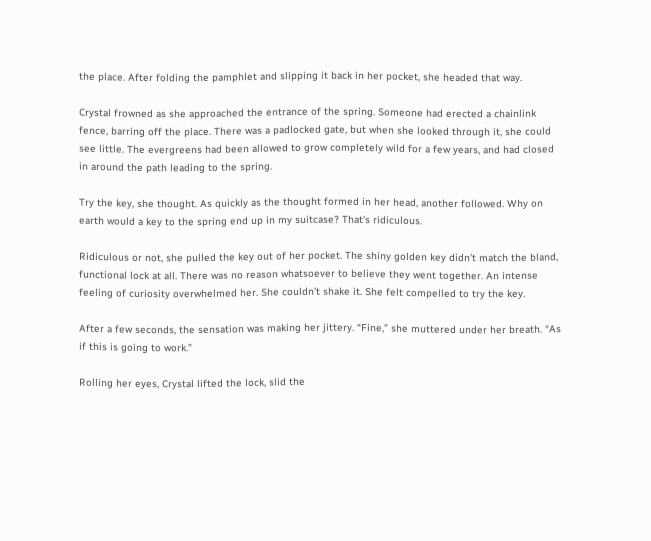the place. After folding the pamphlet and slipping it back in her pocket, she headed that way.

Crystal frowned as she approached the entrance of the spring. Someone had erected a chainlink fence, barring off the place. There was a padlocked gate, but when she looked through it, she could see little. The evergreens had been allowed to grow completely wild for a few years, and had closed in around the path leading to the spring.

Try the key, she thought. As quickly as the thought formed in her head, another followed. Why on earth would a key to the spring end up in my suitcase? That’s ridiculous.

Ridiculous or not, she pulled the key out of her pocket. The shiny golden key didn’t match the bland, functional lock at all. There was no reason whatsoever to believe they went together. An intense feeling of curiosity overwhelmed her. She couldn’t shake it. She felt compelled to try the key.

After a few seconds, the sensation was making her jittery. “Fine,” she muttered under her breath. “As if this is going to work.”

Rolling her eyes, Crystal lifted the lock, slid the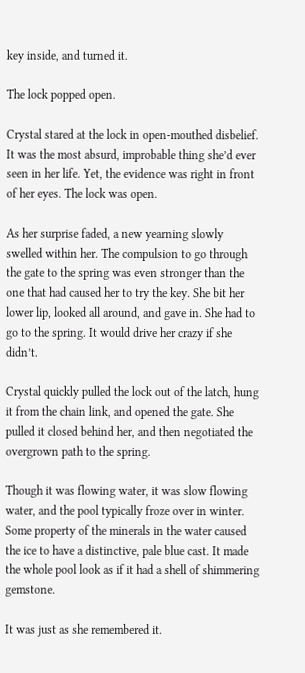key inside, and turned it.

The lock popped open.

Crystal stared at the lock in open-mouthed disbelief. It was the most absurd, improbable thing she’d ever seen in her life. Yet, the evidence was right in front of her eyes. The lock was open.

As her surprise faded, a new yearning slowly swelled within her. The compulsion to go through the gate to the spring was even stronger than the one that had caused her to try the key. She bit her lower lip, looked all around, and gave in. She had to go to the spring. It would drive her crazy if she didn’t.

Crystal quickly pulled the lock out of the latch, hung it from the chain link, and opened the gate. She pulled it closed behind her, and then negotiated the overgrown path to the spring.

Though it was flowing water, it was slow flowing water, and the pool typically froze over in winter. Some property of the minerals in the water caused the ice to have a distinctive, pale blue cast. It made the whole pool look as if it had a shell of shimmering gemstone.

It was just as she remembered it.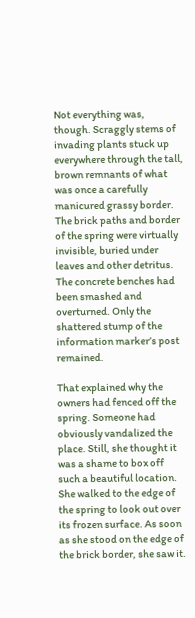Not everything was, though. Scraggly stems of invading plants stuck up everywhere through the tall, brown remnants of what was once a carefully manicured grassy border. The brick paths and border of the spring were virtually invisible, buried under leaves and other detritus. The concrete benches had been smashed and overturned. Only the shattered stump of the information marker’s post remained.

That explained why the owners had fenced off the spring. Someone had obviously vandalized the place. Still, she thought it was a shame to box off such a beautiful location. She walked to the edge of the spring to look out over its frozen surface. As soon as she stood on the edge of the brick border, she saw it.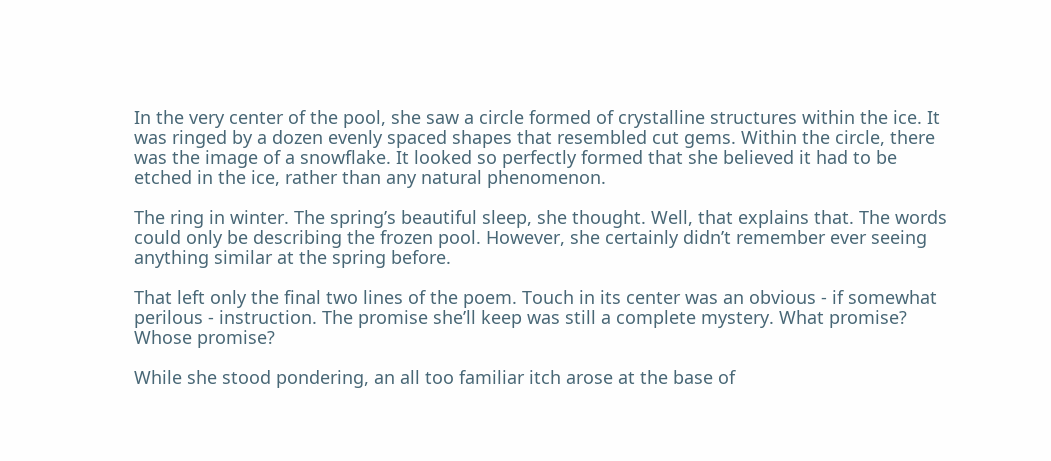In the very center of the pool, she saw a circle formed of crystalline structures within the ice. It was ringed by a dozen evenly spaced shapes that resembled cut gems. Within the circle, there was the image of a snowflake. It looked so perfectly formed that she believed it had to be etched in the ice, rather than any natural phenomenon.

The ring in winter. The spring’s beautiful sleep, she thought. Well, that explains that. The words could only be describing the frozen pool. However, she certainly didn’t remember ever seeing anything similar at the spring before.

That left only the final two lines of the poem. Touch in its center was an obvious - if somewhat perilous - instruction. The promise she’ll keep was still a complete mystery. What promise? Whose promise?

While she stood pondering, an all too familiar itch arose at the base of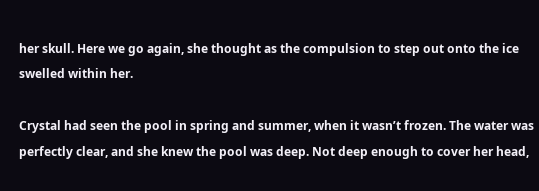her skull. Here we go again, she thought as the compulsion to step out onto the ice swelled within her.

Crystal had seen the pool in spring and summer, when it wasn’t frozen. The water was perfectly clear, and she knew the pool was deep. Not deep enough to cover her head,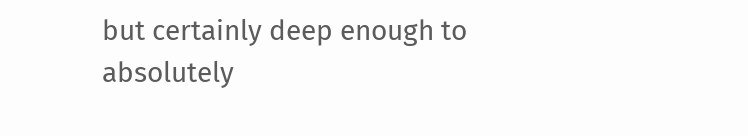but certainly deep enough to absolutely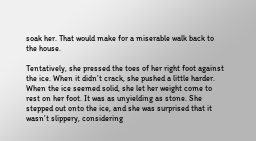soak her. That would make for a miserable walk back to the house.

Tentatively, she pressed the toes of her right foot against the ice. When it didn’t crack, she pushed a little harder. When the ice seemed solid, she let her weight come to rest on her foot. It was as unyielding as stone. She stepped out onto the ice, and she was surprised that it wasn’t slippery, considering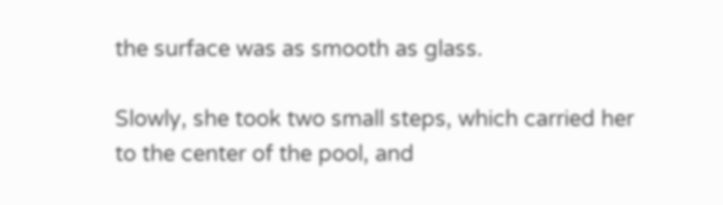the surface was as smooth as glass.

Slowly, she took two small steps, which carried her to the center of the pool, and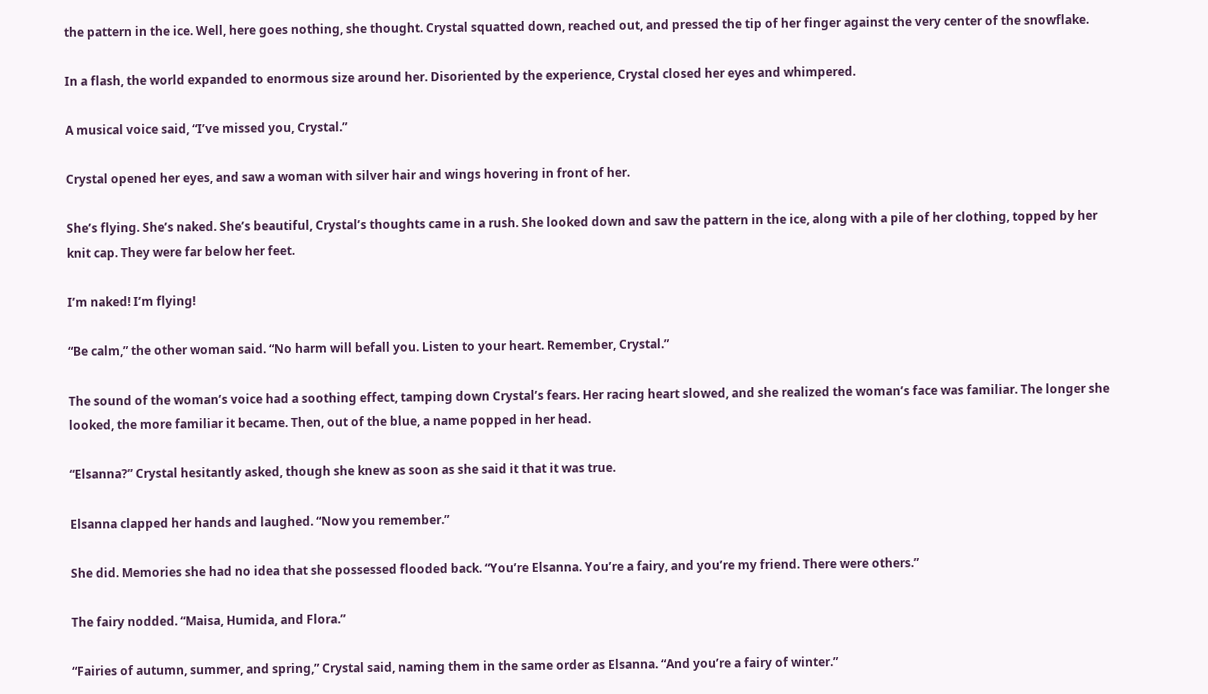the pattern in the ice. Well, here goes nothing, she thought. Crystal squatted down, reached out, and pressed the tip of her finger against the very center of the snowflake.

In a flash, the world expanded to enormous size around her. Disoriented by the experience, Crystal closed her eyes and whimpered.

A musical voice said, “I’ve missed you, Crystal.”

Crystal opened her eyes, and saw a woman with silver hair and wings hovering in front of her.

She’s flying. She’s naked. She’s beautiful, Crystal’s thoughts came in a rush. She looked down and saw the pattern in the ice, along with a pile of her clothing, topped by her knit cap. They were far below her feet.

I’m naked! I’m flying!

“Be calm,” the other woman said. “No harm will befall you. Listen to your heart. Remember, Crystal.”

The sound of the woman’s voice had a soothing effect, tamping down Crystal’s fears. Her racing heart slowed, and she realized the woman’s face was familiar. The longer she looked, the more familiar it became. Then, out of the blue, a name popped in her head.

“Elsanna?” Crystal hesitantly asked, though she knew as soon as she said it that it was true.

Elsanna clapped her hands and laughed. “Now you remember.”

She did. Memories she had no idea that she possessed flooded back. “You’re Elsanna. You’re a fairy, and you’re my friend. There were others.”

The fairy nodded. “Maisa, Humida, and Flora.”

“Fairies of autumn, summer, and spring,” Crystal said, naming them in the same order as Elsanna. “And you’re a fairy of winter.”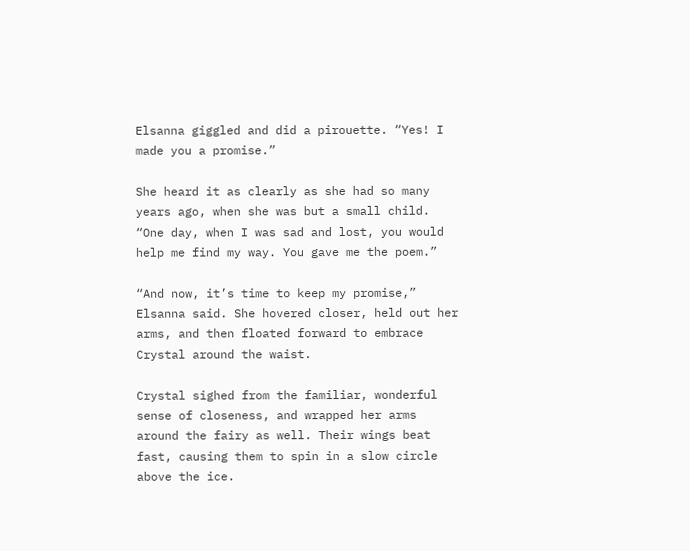Elsanna giggled and did a pirouette. “Yes! I made you a promise.”

She heard it as clearly as she had so many years ago, when she was but a small child. “One day, when I was sad and lost, you would help me find my way. You gave me the poem.”

“And now, it’s time to keep my promise,” Elsanna said. She hovered closer, held out her arms, and then floated forward to embrace Crystal around the waist.

Crystal sighed from the familiar, wonderful sense of closeness, and wrapped her arms around the fairy as well. Their wings beat fast, causing them to spin in a slow circle above the ice.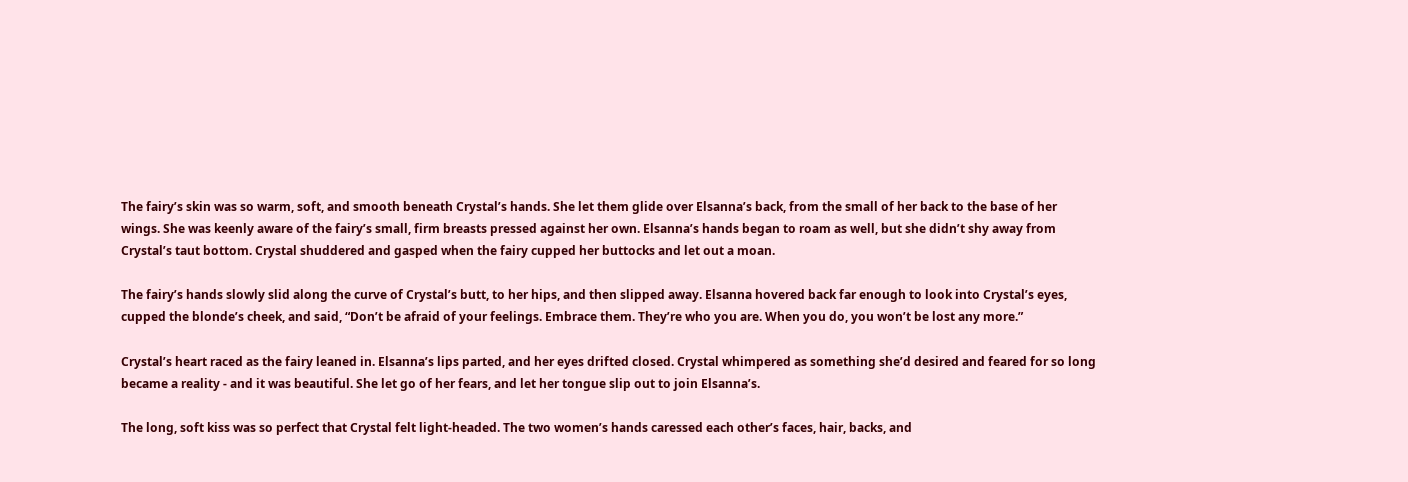The fairy’s skin was so warm, soft, and smooth beneath Crystal’s hands. She let them glide over Elsanna’s back, from the small of her back to the base of her wings. She was keenly aware of the fairy’s small, firm breasts pressed against her own. Elsanna’s hands began to roam as well, but she didn’t shy away from Crystal’s taut bottom. Crystal shuddered and gasped when the fairy cupped her buttocks and let out a moan.

The fairy’s hands slowly slid along the curve of Crystal’s butt, to her hips, and then slipped away. Elsanna hovered back far enough to look into Crystal’s eyes, cupped the blonde’s cheek, and said, “Don’t be afraid of your feelings. Embrace them. They’re who you are. When you do, you won’t be lost any more.”

Crystal’s heart raced as the fairy leaned in. Elsanna’s lips parted, and her eyes drifted closed. Crystal whimpered as something she’d desired and feared for so long became a reality - and it was beautiful. She let go of her fears, and let her tongue slip out to join Elsanna’s.

The long, soft kiss was so perfect that Crystal felt light-headed. The two women’s hands caressed each other’s faces, hair, backs, and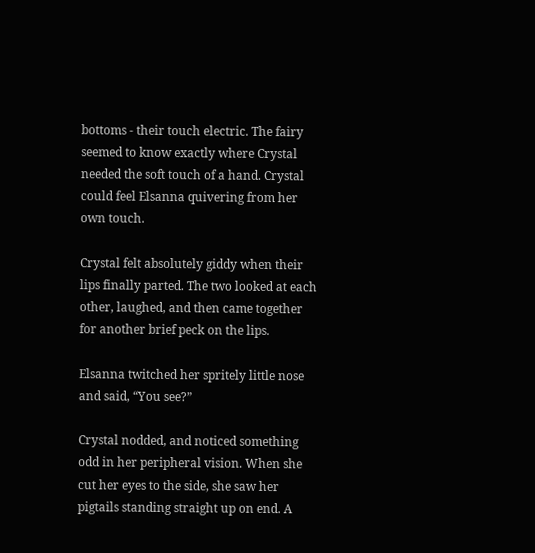bottoms - their touch electric. The fairy seemed to know exactly where Crystal needed the soft touch of a hand. Crystal could feel Elsanna quivering from her own touch.

Crystal felt absolutely giddy when their lips finally parted. The two looked at each other, laughed, and then came together for another brief peck on the lips.

Elsanna twitched her spritely little nose and said, “You see?”

Crystal nodded, and noticed something odd in her peripheral vision. When she cut her eyes to the side, she saw her pigtails standing straight up on end. A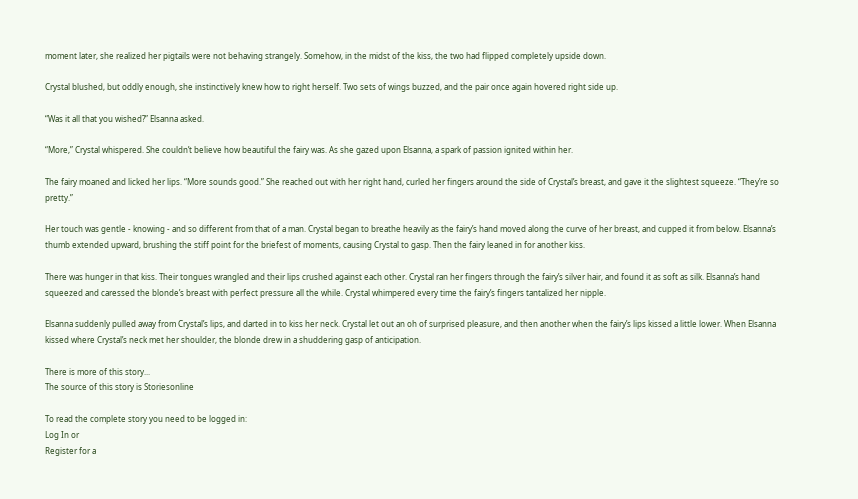moment later, she realized her pigtails were not behaving strangely. Somehow, in the midst of the kiss, the two had flipped completely upside down.

Crystal blushed, but oddly enough, she instinctively knew how to right herself. Two sets of wings buzzed, and the pair once again hovered right side up.

“Was it all that you wished?” Elsanna asked.

“More,” Crystal whispered. She couldn’t believe how beautiful the fairy was. As she gazed upon Elsanna, a spark of passion ignited within her.

The fairy moaned and licked her lips. “More sounds good.” She reached out with her right hand, curled her fingers around the side of Crystal’s breast, and gave it the slightest squeeze. “They’re so pretty.”

Her touch was gentle - knowing - and so different from that of a man. Crystal began to breathe heavily as the fairy’s hand moved along the curve of her breast, and cupped it from below. Elsanna’s thumb extended upward, brushing the stiff point for the briefest of moments, causing Crystal to gasp. Then the fairy leaned in for another kiss.

There was hunger in that kiss. Their tongues wrangled and their lips crushed against each other. Crystal ran her fingers through the fairy’s silver hair, and found it as soft as silk. Elsanna’s hand squeezed and caressed the blonde’s breast with perfect pressure all the while. Crystal whimpered every time the fairy’s fingers tantalized her nipple.

Elsanna suddenly pulled away from Crystal’s lips, and darted in to kiss her neck. Crystal let out an oh of surprised pleasure, and then another when the fairy’s lips kissed a little lower. When Elsanna kissed where Crystal’s neck met her shoulder, the blonde drew in a shuddering gasp of anticipation.

There is more of this story...
The source of this story is Storiesonline

To read the complete story you need to be logged in:
Log In or
Register for a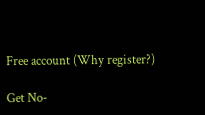Free account (Why register?)

Get No-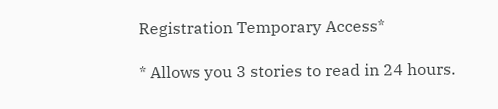Registration Temporary Access*

* Allows you 3 stories to read in 24 hours.